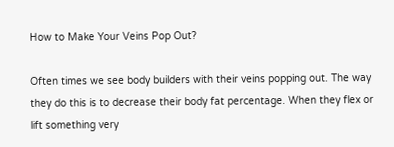How to Make Your Veins Pop Out?

Often times we see body builders with their veins popping out. The way they do this is to decrease their body fat percentage. When they flex or lift something very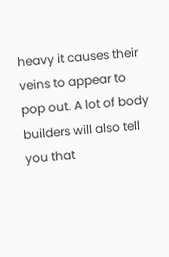heavy it causes their veins to appear to pop out. A lot of body builders will also tell you that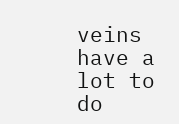veins have a lot to do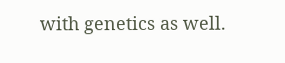with genetics as well.